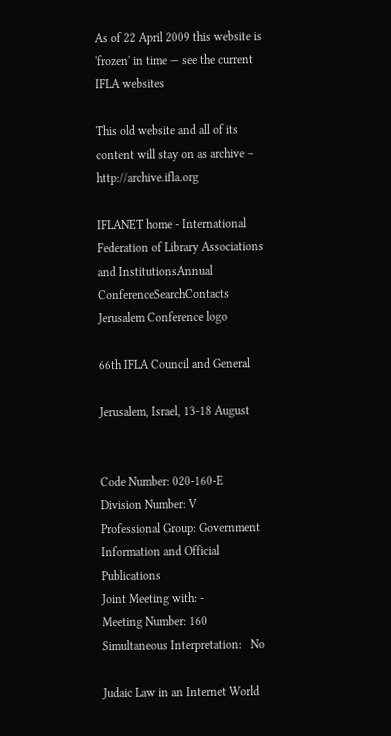As of 22 April 2009 this website is 'frozen' in time — see the current IFLA websites

This old website and all of its content will stay on as archive – http://archive.ifla.org

IFLANET home - International Federation of Library Associations and InstitutionsAnnual ConferenceSearchContacts
Jerusalem Conference logo

66th IFLA Council and General

Jerusalem, Israel, 13-18 August


Code Number: 020-160-E
Division Number: V
Professional Group: Government Information and Official Publications
Joint Meeting with: -
Meeting Number: 160
Simultaneous Interpretation:   No

Judaic Law in an Internet World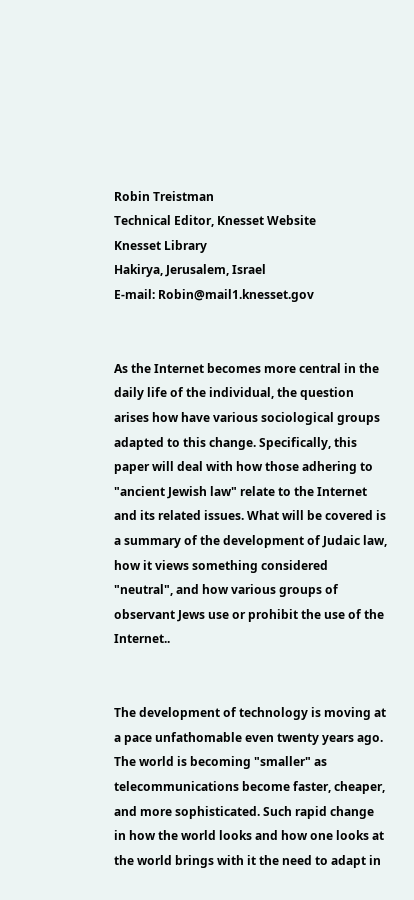Robin Treistman
Technical Editor, Knesset Website
Knesset Library
Hakirya, Jerusalem, Israel
E-mail: Robin@mail1.knesset.gov


As the Internet becomes more central in the daily life of the individual, the question arises how have various sociological groups adapted to this change. Specifically, this paper will deal with how those adhering to "ancient Jewish law" relate to the Internet and its related issues. What will be covered is a summary of the development of Judaic law, how it views something considered "neutral", and how various groups of observant Jews use or prohibit the use of the Internet..


The development of technology is moving at a pace unfathomable even twenty years ago. The world is becoming "smaller" as telecommunications become faster, cheaper, and more sophisticated. Such rapid change in how the world looks and how one looks at the world brings with it the need to adapt in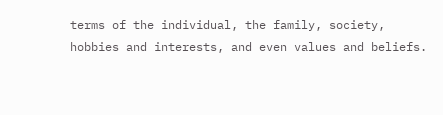terms of the individual, the family, society, hobbies and interests, and even values and beliefs.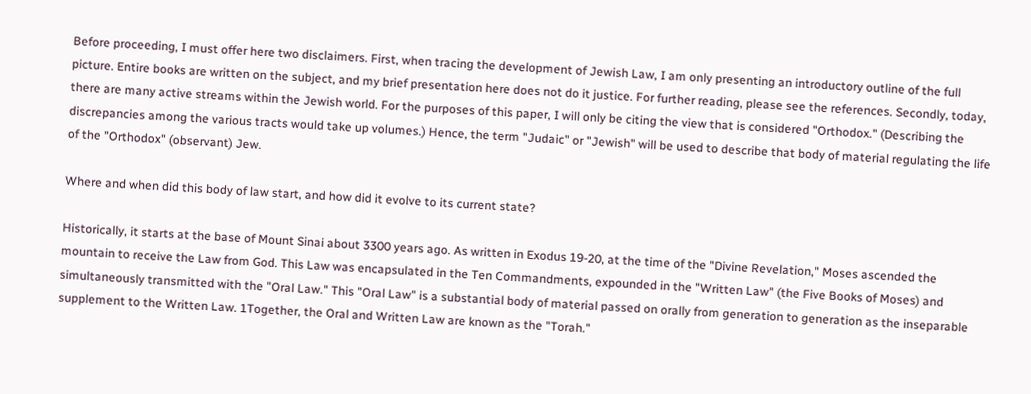Before proceeding, I must offer here two disclaimers. First, when tracing the development of Jewish Law, I am only presenting an introductory outline of the full picture. Entire books are written on the subject, and my brief presentation here does not do it justice. For further reading, please see the references. Secondly, today, there are many active streams within the Jewish world. For the purposes of this paper, I will only be citing the view that is considered "Orthodox." (Describing the discrepancies among the various tracts would take up volumes.) Hence, the term "Judaic" or "Jewish" will be used to describe that body of material regulating the life of the "Orthodox" (observant) Jew.

Where and when did this body of law start, and how did it evolve to its current state?

Historically, it starts at the base of Mount Sinai about 3300 years ago. As written in Exodus 19-20, at the time of the "Divine Revelation," Moses ascended the mountain to receive the Law from God. This Law was encapsulated in the Ten Commandments, expounded in the "Written Law" (the Five Books of Moses) and simultaneously transmitted with the "Oral Law." This "Oral Law" is a substantial body of material passed on orally from generation to generation as the inseparable supplement to the Written Law. 1Together, the Oral and Written Law are known as the "Torah."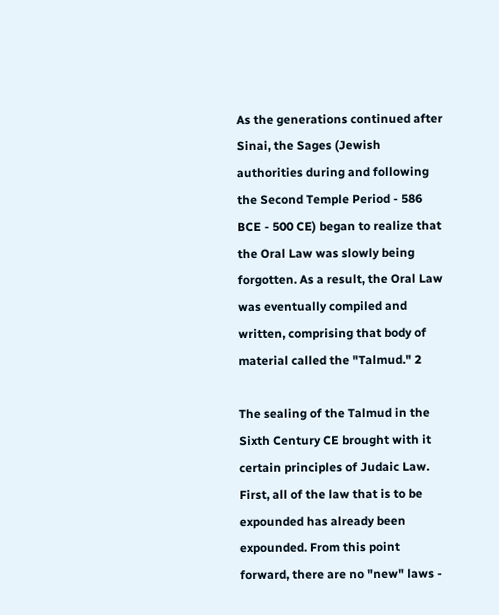As the generations continued after Sinai, the Sages (Jewish authorities during and following the Second Temple Period - 586 BCE - 500 CE) began to realize that the Oral Law was slowly being forgotten. As a result, the Oral Law was eventually compiled and written, comprising that body of material called the "Talmud." 2

The sealing of the Talmud in the Sixth Century CE brought with it certain principles of Judaic Law. First, all of the law that is to be expounded has already been expounded. From this point forward, there are no "new" laws -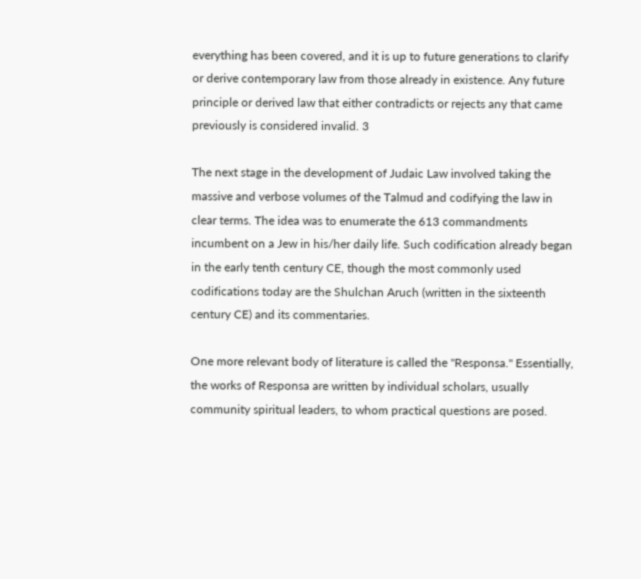everything has been covered, and it is up to future generations to clarify or derive contemporary law from those already in existence. Any future principle or derived law that either contradicts or rejects any that came previously is considered invalid. 3

The next stage in the development of Judaic Law involved taking the massive and verbose volumes of the Talmud and codifying the law in clear terms. The idea was to enumerate the 613 commandments incumbent on a Jew in his/her daily life. Such codification already began in the early tenth century CE, though the most commonly used codifications today are the Shulchan Aruch (written in the sixteenth century CE) and its commentaries.

One more relevant body of literature is called the "Responsa." Essentially, the works of Responsa are written by individual scholars, usually community spiritual leaders, to whom practical questions are posed.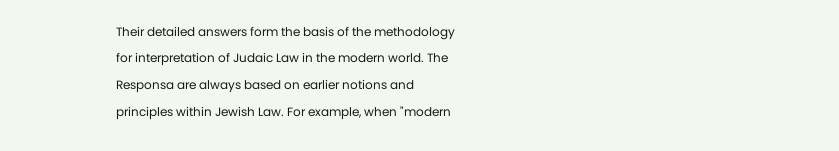Their detailed answers form the basis of the methodology for interpretation of Judaic Law in the modern world. The Responsa are always based on earlier notions and principles within Jewish Law. For example, when "modern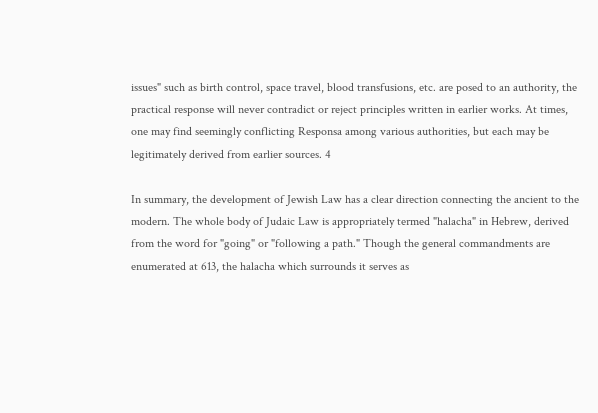issues" such as birth control, space travel, blood transfusions, etc. are posed to an authority, the practical response will never contradict or reject principles written in earlier works. At times, one may find seemingly conflicting Responsa among various authorities, but each may be legitimately derived from earlier sources. 4

In summary, the development of Jewish Law has a clear direction connecting the ancient to the modern. The whole body of Judaic Law is appropriately termed "halacha" in Hebrew, derived from the word for "going" or "following a path." Though the general commandments are enumerated at 613, the halacha which surrounds it serves as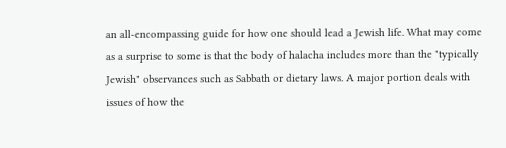an all-encompassing guide for how one should lead a Jewish life. What may come as a surprise to some is that the body of halacha includes more than the "typically Jewish" observances such as Sabbath or dietary laws. A major portion deals with issues of how the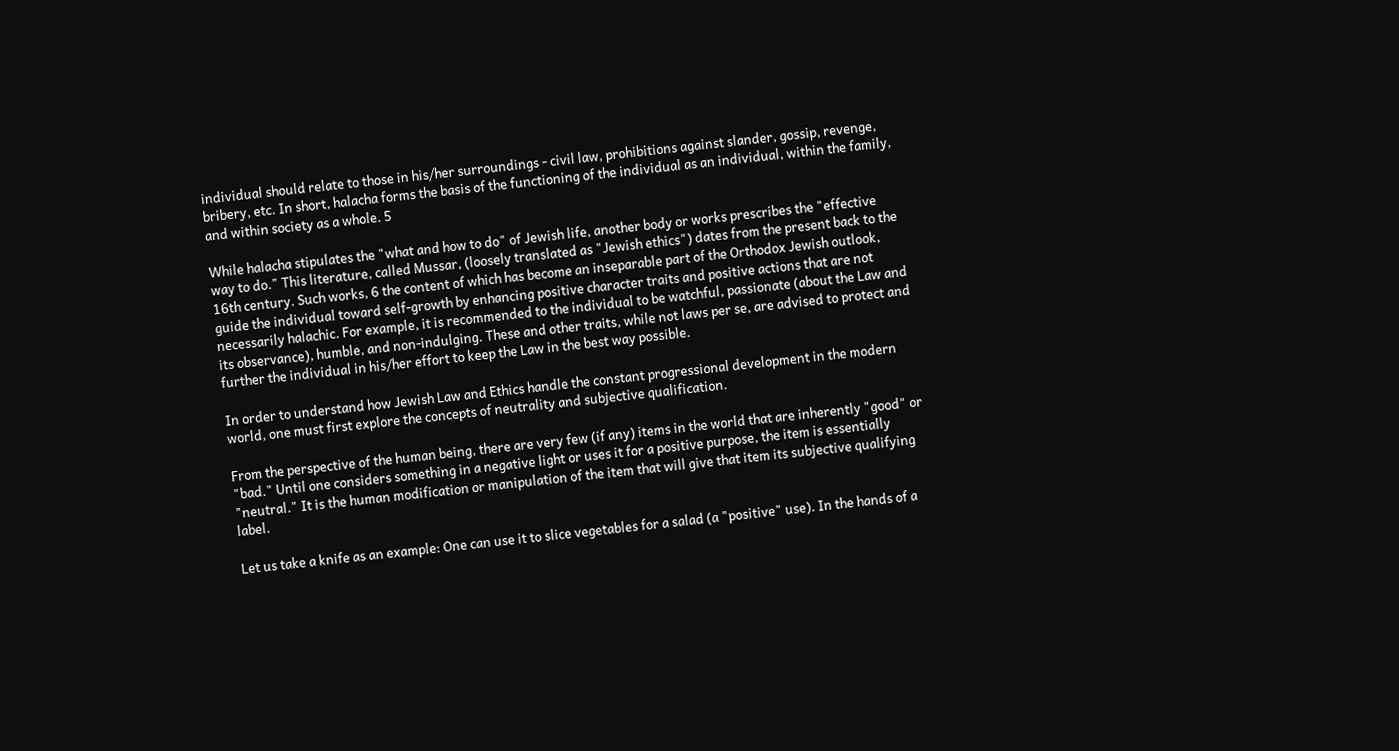individual should relate to those in his/her surroundings - civil law, prohibitions against slander, gossip, revenge, bribery, etc. In short, halacha forms the basis of the functioning of the individual as an individual, within the family, and within society as a whole. 5

While halacha stipulates the "what and how to do" of Jewish life, another body or works prescribes the "effective way to do." This literature, called Mussar, (loosely translated as "Jewish ethics") dates from the present back to the 16th century. Such works, 6 the content of which has become an inseparable part of the Orthodox Jewish outlook, guide the individual toward self-growth by enhancing positive character traits and positive actions that are not necessarily halachic. For example, it is recommended to the individual to be watchful, passionate (about the Law and its observance), humble, and non-indulging. These and other traits, while not laws per se, are advised to protect and further the individual in his/her effort to keep the Law in the best way possible.

In order to understand how Jewish Law and Ethics handle the constant progressional development in the modern world, one must first explore the concepts of neutrality and subjective qualification.

From the perspective of the human being, there are very few (if any) items in the world that are inherently "good" or "bad." Until one considers something in a negative light or uses it for a positive purpose, the item is essentially "neutral." It is the human modification or manipulation of the item that will give that item its subjective qualifying label.

Let us take a knife as an example: One can use it to slice vegetables for a salad (a "positive" use). In the hands of a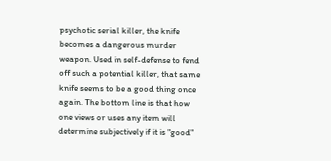psychotic serial killer, the knife becomes a dangerous murder weapon. Used in self-defense to fend off such a potential killer, that same knife seems to be a good thing once again. The bottom line is that how one views or uses any item will determine subjectively if it is "good"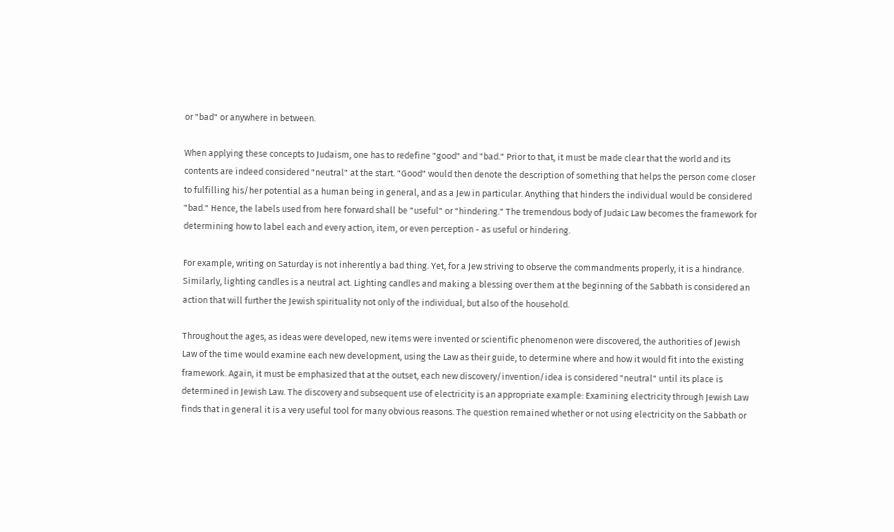or "bad" or anywhere in between.

When applying these concepts to Judaism, one has to redefine "good" and "bad." Prior to that, it must be made clear that the world and its contents are indeed considered "neutral" at the start. "Good" would then denote the description of something that helps the person come closer to fulfilling his/her potential as a human being in general, and as a Jew in particular. Anything that hinders the individual would be considered "bad." Hence, the labels used from here forward shall be "useful" or "hindering." The tremendous body of Judaic Law becomes the framework for determining how to label each and every action, item, or even perception - as useful or hindering.

For example, writing on Saturday is not inherently a bad thing. Yet, for a Jew striving to observe the commandments properly, it is a hindrance. Similarly, lighting candles is a neutral act. Lighting candles and making a blessing over them at the beginning of the Sabbath is considered an action that will further the Jewish spirituality not only of the individual, but also of the household.

Throughout the ages, as ideas were developed, new items were invented or scientific phenomenon were discovered, the authorities of Jewish Law of the time would examine each new development, using the Law as their guide, to determine where and how it would fit into the existing framework. Again, it must be emphasized that at the outset, each new discovery/invention/idea is considered "neutral" until its place is determined in Jewish Law. The discovery and subsequent use of electricity is an appropriate example: Examining electricity through Jewish Law finds that in general it is a very useful tool for many obvious reasons. The question remained whether or not using electricity on the Sabbath or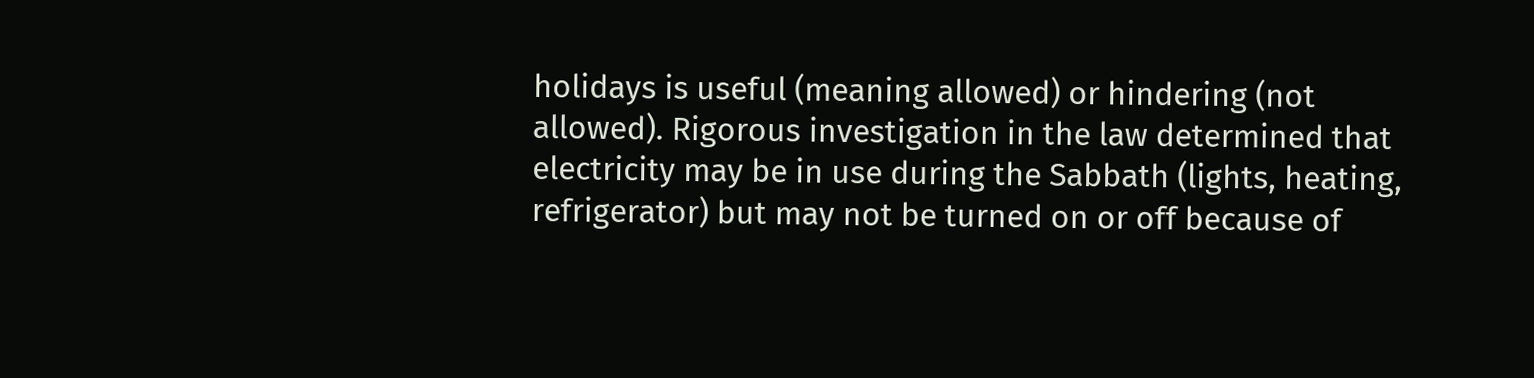holidays is useful (meaning allowed) or hindering (not allowed). Rigorous investigation in the law determined that electricity may be in use during the Sabbath (lights, heating, refrigerator) but may not be turned on or off because of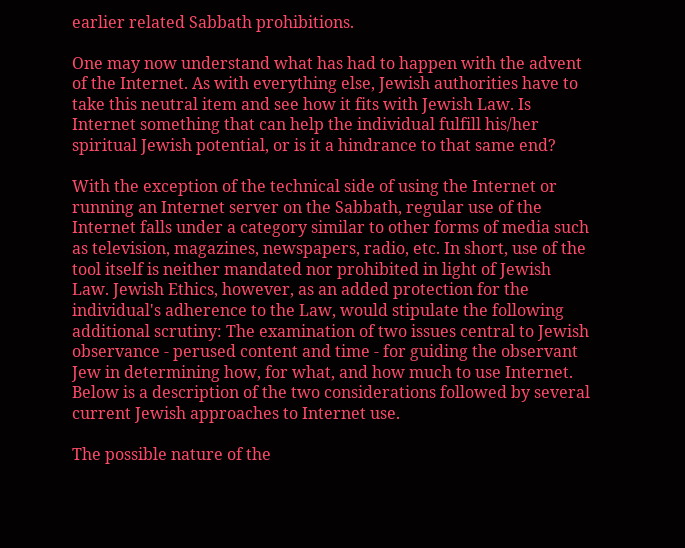earlier related Sabbath prohibitions.

One may now understand what has had to happen with the advent of the Internet. As with everything else, Jewish authorities have to take this neutral item and see how it fits with Jewish Law. Is Internet something that can help the individual fulfill his/her spiritual Jewish potential, or is it a hindrance to that same end?

With the exception of the technical side of using the Internet or running an Internet server on the Sabbath, regular use of the Internet falls under a category similar to other forms of media such as television, magazines, newspapers, radio, etc. In short, use of the tool itself is neither mandated nor prohibited in light of Jewish Law. Jewish Ethics, however, as an added protection for the individual's adherence to the Law, would stipulate the following additional scrutiny: The examination of two issues central to Jewish observance - perused content and time - for guiding the observant Jew in determining how, for what, and how much to use Internet. Below is a description of the two considerations followed by several current Jewish approaches to Internet use.

The possible nature of the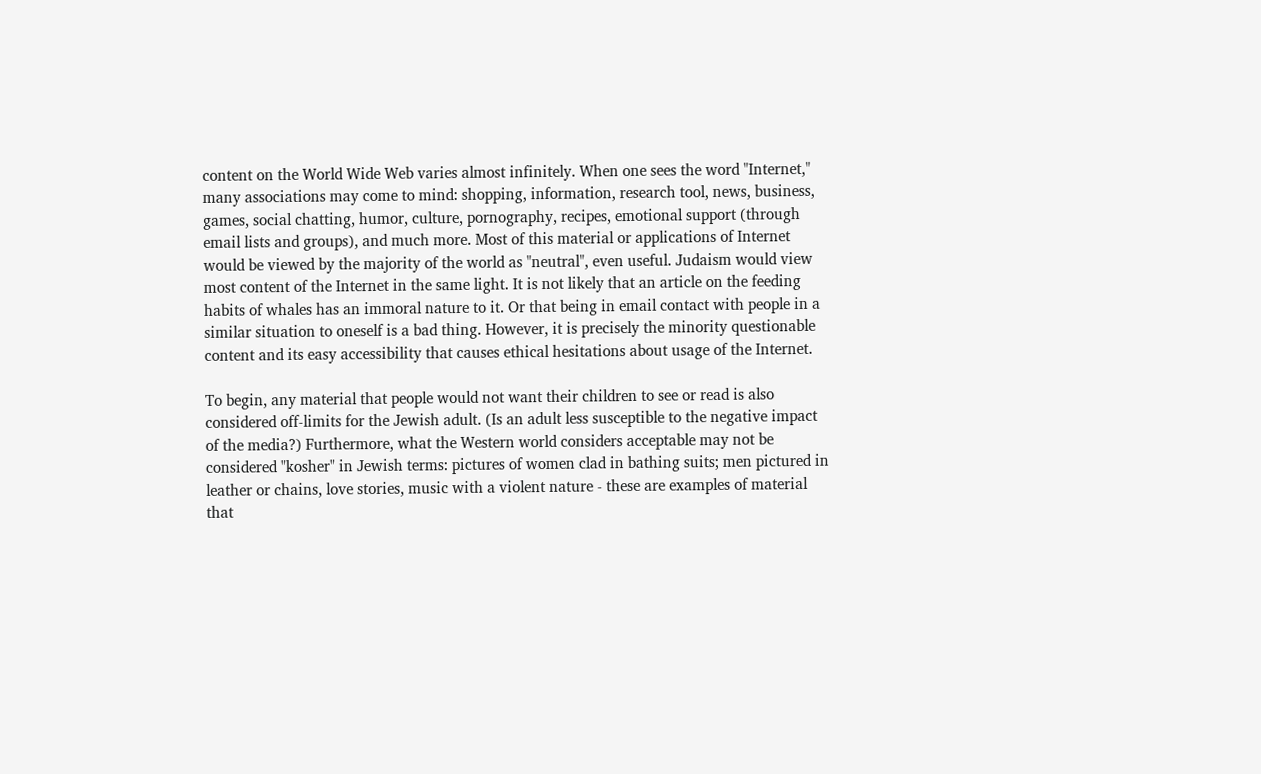content on the World Wide Web varies almost infinitely. When one sees the word "Internet," many associations may come to mind: shopping, information, research tool, news, business, games, social chatting, humor, culture, pornography, recipes, emotional support (through email lists and groups), and much more. Most of this material or applications of Internet would be viewed by the majority of the world as "neutral", even useful. Judaism would view most content of the Internet in the same light. It is not likely that an article on the feeding habits of whales has an immoral nature to it. Or that being in email contact with people in a similar situation to oneself is a bad thing. However, it is precisely the minority questionable content and its easy accessibility that causes ethical hesitations about usage of the Internet.

To begin, any material that people would not want their children to see or read is also considered off-limits for the Jewish adult. (Is an adult less susceptible to the negative impact of the media?) Furthermore, what the Western world considers acceptable may not be considered "kosher" in Jewish terms: pictures of women clad in bathing suits; men pictured in leather or chains, love stories, music with a violent nature - these are examples of material that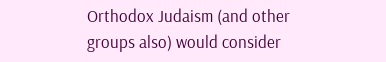Orthodox Judaism (and other groups also) would consider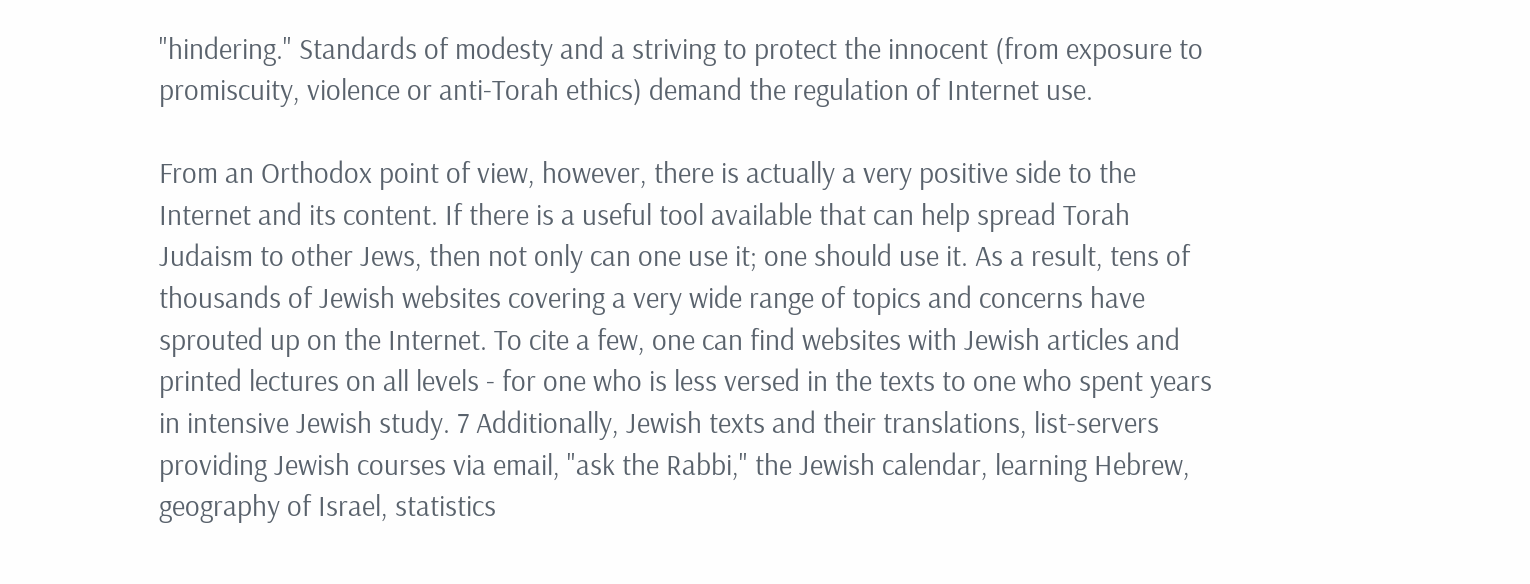"hindering." Standards of modesty and a striving to protect the innocent (from exposure to promiscuity, violence or anti-Torah ethics) demand the regulation of Internet use.

From an Orthodox point of view, however, there is actually a very positive side to the Internet and its content. If there is a useful tool available that can help spread Torah Judaism to other Jews, then not only can one use it; one should use it. As a result, tens of thousands of Jewish websites covering a very wide range of topics and concerns have sprouted up on the Internet. To cite a few, one can find websites with Jewish articles and printed lectures on all levels - for one who is less versed in the texts to one who spent years in intensive Jewish study. 7 Additionally, Jewish texts and their translations, list-servers providing Jewish courses via email, "ask the Rabbi," the Jewish calendar, learning Hebrew, geography of Israel, statistics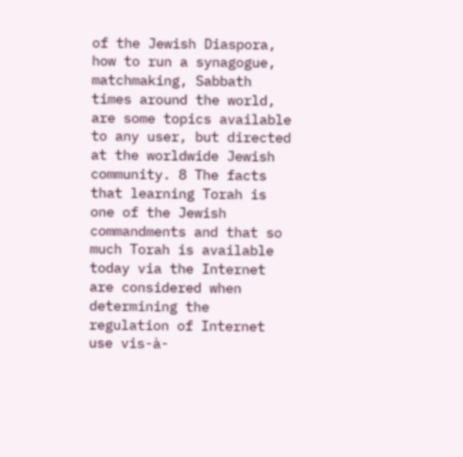of the Jewish Diaspora, how to run a synagogue, matchmaking, Sabbath times around the world, are some topics available to any user, but directed at the worldwide Jewish community. 8 The facts that learning Torah is one of the Jewish commandments and that so much Torah is available today via the Internet are considered when determining the regulation of Internet use vis-à-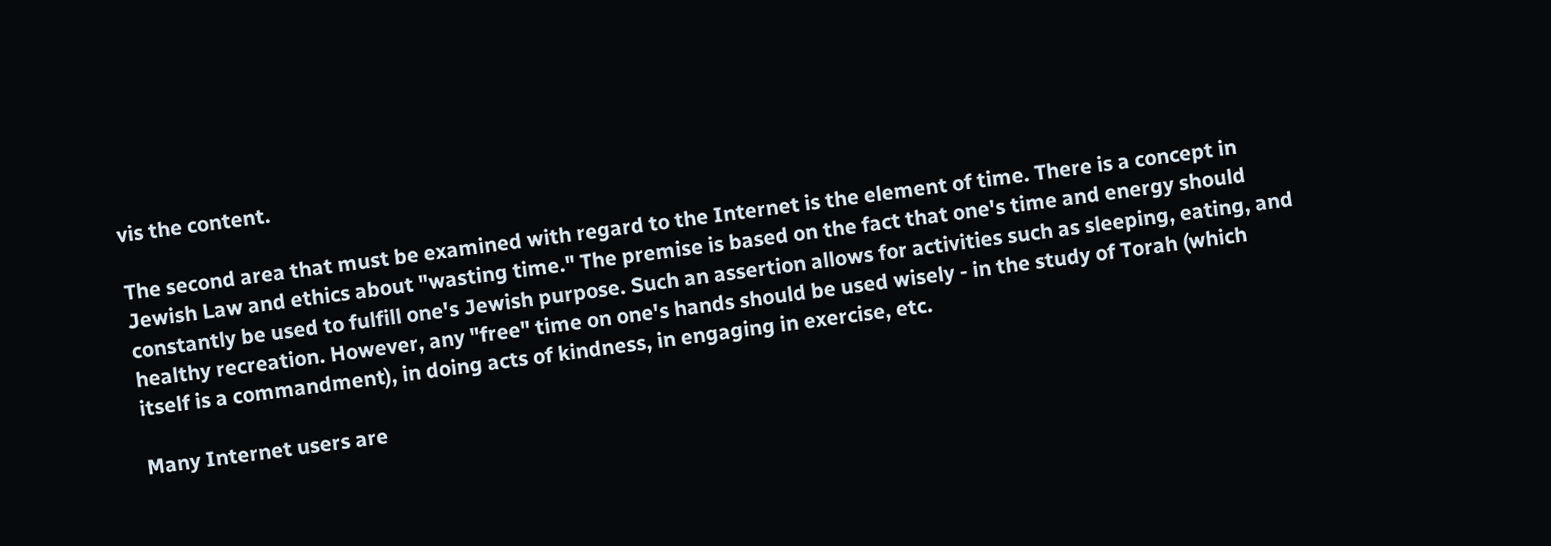vis the content.

The second area that must be examined with regard to the Internet is the element of time. There is a concept in Jewish Law and ethics about "wasting time." The premise is based on the fact that one's time and energy should constantly be used to fulfill one's Jewish purpose. Such an assertion allows for activities such as sleeping, eating, and healthy recreation. However, any "free" time on one's hands should be used wisely - in the study of Torah (which itself is a commandment), in doing acts of kindness, in engaging in exercise, etc.

Many Internet users are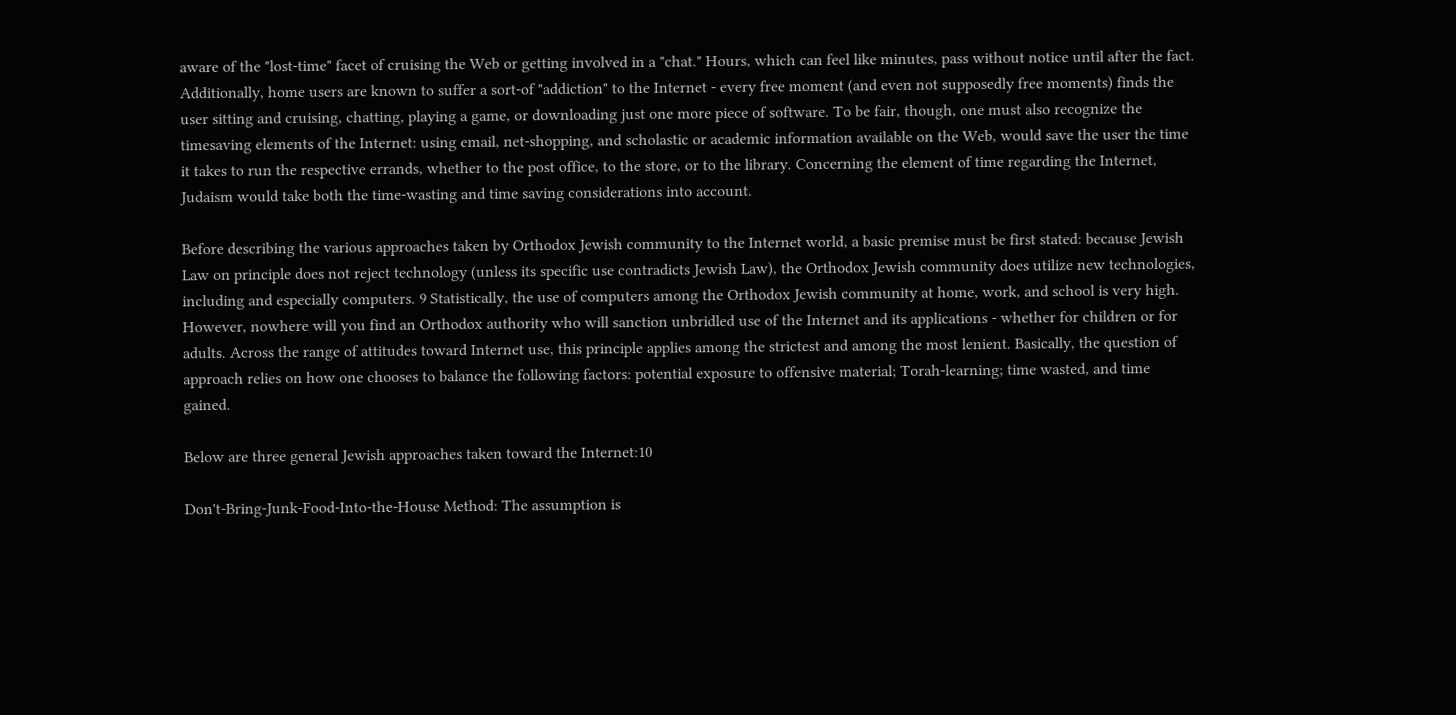aware of the "lost-time" facet of cruising the Web or getting involved in a "chat." Hours, which can feel like minutes, pass without notice until after the fact. Additionally, home users are known to suffer a sort-of "addiction" to the Internet - every free moment (and even not supposedly free moments) finds the user sitting and cruising, chatting, playing a game, or downloading just one more piece of software. To be fair, though, one must also recognize the timesaving elements of the Internet: using email, net-shopping, and scholastic or academic information available on the Web, would save the user the time it takes to run the respective errands, whether to the post office, to the store, or to the library. Concerning the element of time regarding the Internet, Judaism would take both the time-wasting and time saving considerations into account.

Before describing the various approaches taken by Orthodox Jewish community to the Internet world, a basic premise must be first stated: because Jewish Law on principle does not reject technology (unless its specific use contradicts Jewish Law), the Orthodox Jewish community does utilize new technologies, including and especially computers. 9 Statistically, the use of computers among the Orthodox Jewish community at home, work, and school is very high. However, nowhere will you find an Orthodox authority who will sanction unbridled use of the Internet and its applications - whether for children or for adults. Across the range of attitudes toward Internet use, this principle applies among the strictest and among the most lenient. Basically, the question of approach relies on how one chooses to balance the following factors: potential exposure to offensive material; Torah-learning; time wasted, and time gained.

Below are three general Jewish approaches taken toward the Internet:10

Don't-Bring-Junk-Food-Into-the-House Method: The assumption is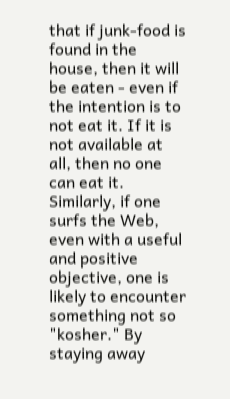that if junk-food is found in the house, then it will be eaten - even if the intention is to not eat it. If it is not available at all, then no one can eat it. Similarly, if one surfs the Web, even with a useful and positive objective, one is likely to encounter something not so "kosher." By staying away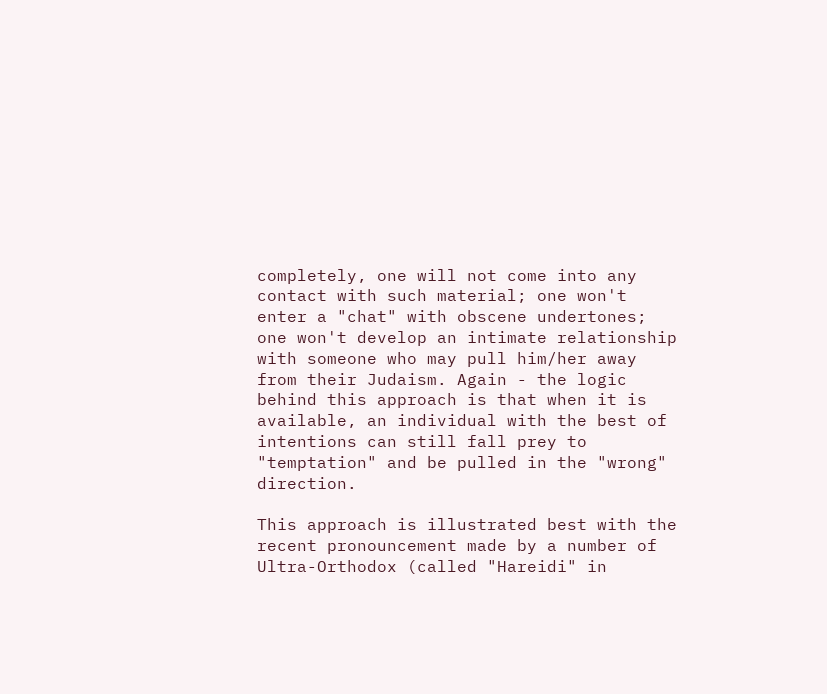completely, one will not come into any contact with such material; one won't enter a "chat" with obscene undertones; one won't develop an intimate relationship with someone who may pull him/her away from their Judaism. Again - the logic behind this approach is that when it is available, an individual with the best of intentions can still fall prey to "temptation" and be pulled in the "wrong" direction.

This approach is illustrated best with the recent pronouncement made by a number of Ultra-Orthodox (called "Hareidi" in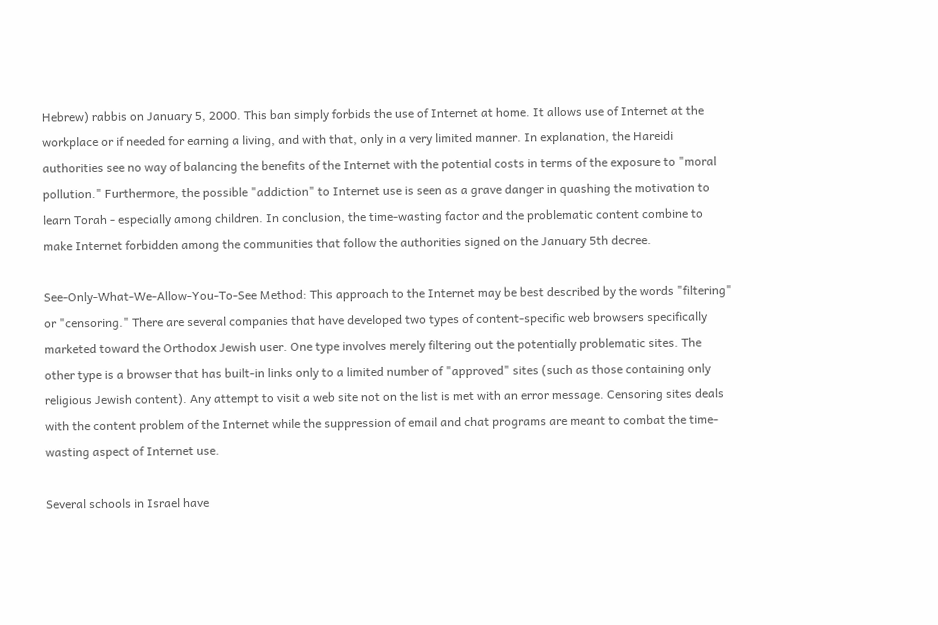Hebrew) rabbis on January 5, 2000. This ban simply forbids the use of Internet at home. It allows use of Internet at the workplace or if needed for earning a living, and with that, only in a very limited manner. In explanation, the Hareidi authorities see no way of balancing the benefits of the Internet with the potential costs in terms of the exposure to "moral pollution." Furthermore, the possible "addiction" to Internet use is seen as a grave danger in quashing the motivation to learn Torah - especially among children. In conclusion, the time-wasting factor and the problematic content combine to make Internet forbidden among the communities that follow the authorities signed on the January 5th decree.

See-Only-What-We-Allow-You-To-See Method: This approach to the Internet may be best described by the words "filtering" or "censoring." There are several companies that have developed two types of content-specific web browsers specifically marketed toward the Orthodox Jewish user. One type involves merely filtering out the potentially problematic sites. The other type is a browser that has built-in links only to a limited number of "approved" sites (such as those containing only religious Jewish content). Any attempt to visit a web site not on the list is met with an error message. Censoring sites deals with the content problem of the Internet while the suppression of email and chat programs are meant to combat the time-wasting aspect of Internet use.

Several schools in Israel have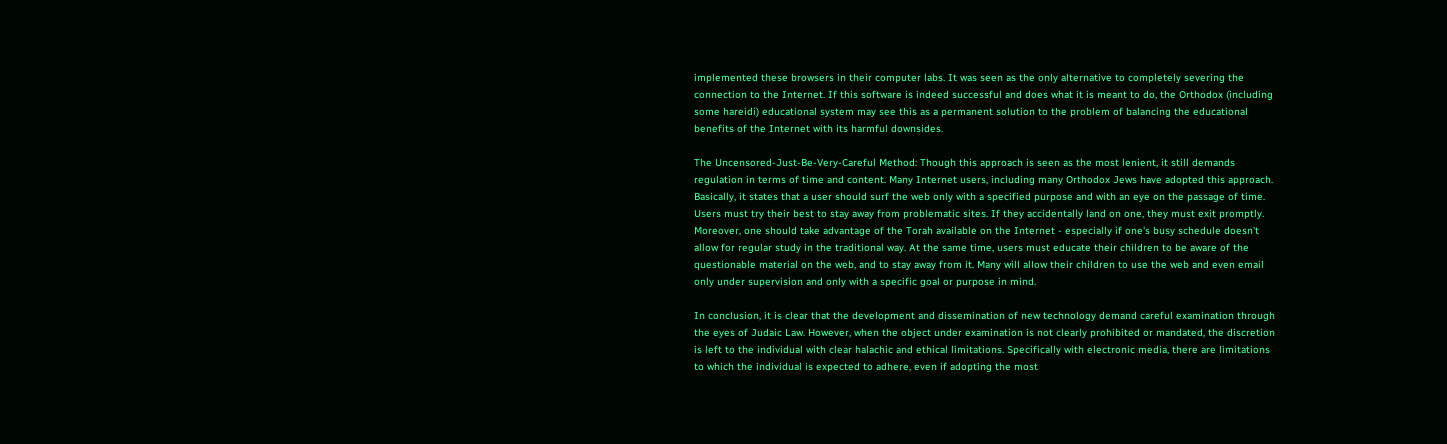implemented these browsers in their computer labs. It was seen as the only alternative to completely severing the connection to the Internet. If this software is indeed successful and does what it is meant to do, the Orthodox (including some hareidi) educational system may see this as a permanent solution to the problem of balancing the educational benefits of the Internet with its harmful downsides.

The Uncensored-Just-Be-Very-Careful Method: Though this approach is seen as the most lenient, it still demands regulation in terms of time and content. Many Internet users, including many Orthodox Jews have adopted this approach. Basically, it states that a user should surf the web only with a specified purpose and with an eye on the passage of time. Users must try their best to stay away from problematic sites. If they accidentally land on one, they must exit promptly. Moreover, one should take advantage of the Torah available on the Internet - especially if one's busy schedule doesn't allow for regular study in the traditional way. At the same time, users must educate their children to be aware of the questionable material on the web, and to stay away from it. Many will allow their children to use the web and even email only under supervision and only with a specific goal or purpose in mind.

In conclusion, it is clear that the development and dissemination of new technology demand careful examination through the eyes of Judaic Law. However, when the object under examination is not clearly prohibited or mandated, the discretion is left to the individual with clear halachic and ethical limitations. Specifically with electronic media, there are limitations to which the individual is expected to adhere, even if adopting the most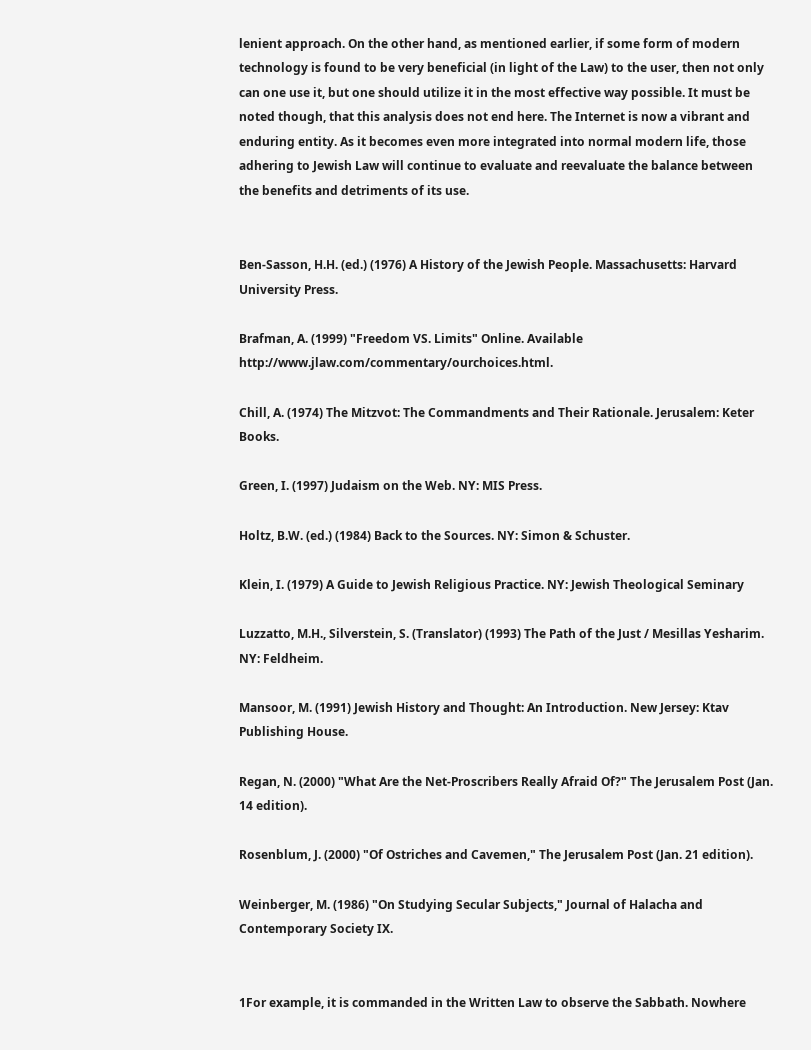lenient approach. On the other hand, as mentioned earlier, if some form of modern technology is found to be very beneficial (in light of the Law) to the user, then not only can one use it, but one should utilize it in the most effective way possible. It must be noted though, that this analysis does not end here. The Internet is now a vibrant and enduring entity. As it becomes even more integrated into normal modern life, those adhering to Jewish Law will continue to evaluate and reevaluate the balance between the benefits and detriments of its use.


Ben-Sasson, H.H. (ed.) (1976) A History of the Jewish People. Massachusetts: Harvard University Press.

Brafman, A. (1999) "Freedom VS. Limits" Online. Available http://www.jlaw.com/commentary/ourchoices.html.

Chill, A. (1974) The Mitzvot: The Commandments and Their Rationale. Jerusalem: Keter Books.

Green, I. (1997) Judaism on the Web. NY: MIS Press.

Holtz, B.W. (ed.) (1984) Back to the Sources. NY: Simon & Schuster.

Klein, I. (1979) A Guide to Jewish Religious Practice. NY: Jewish Theological Seminary

Luzzatto, M.H., Silverstein, S. (Translator) (1993) The Path of the Just / Mesillas Yesharim. NY: Feldheim.

Mansoor, M. (1991) Jewish History and Thought: An Introduction. New Jersey: Ktav Publishing House.

Regan, N. (2000) "What Are the Net-Proscribers Really Afraid Of?" The Jerusalem Post (Jan. 14 edition).

Rosenblum, J. (2000) "Of Ostriches and Cavemen," The Jerusalem Post (Jan. 21 edition).

Weinberger, M. (1986) "On Studying Secular Subjects," Journal of Halacha and Contemporary Society IX.


1For example, it is commanded in the Written Law to observe the Sabbath. Nowhere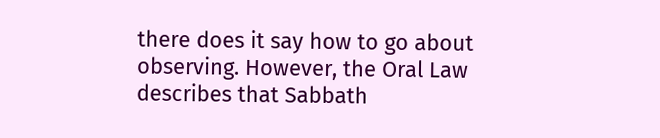there does it say how to go about observing. However, the Oral Law describes that Sabbath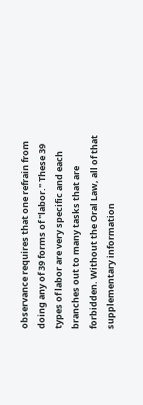observance requires that one refrain from doing any of 39 forms of "labor." These 39 types of labor are very specific and each branches out to many tasks that are forbidden. Without the Oral Law, all of that supplementary information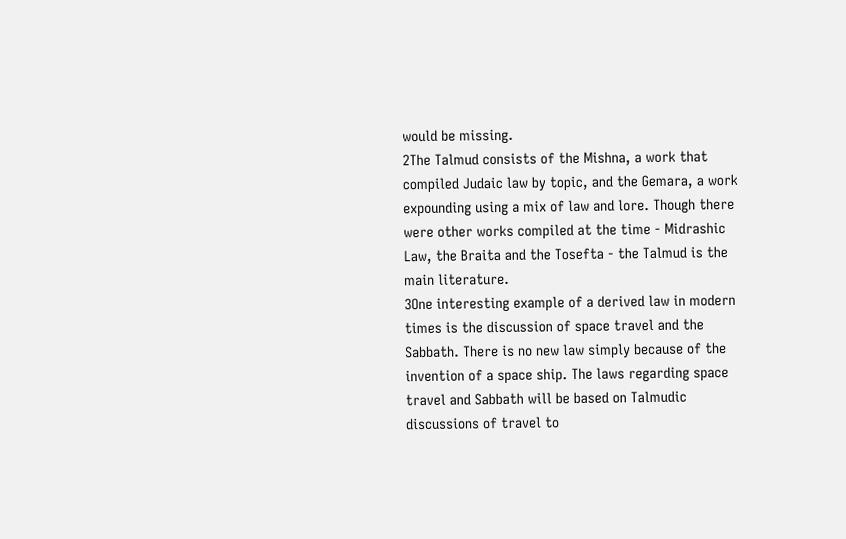would be missing.
2The Talmud consists of the Mishna, a work that compiled Judaic law by topic, and the Gemara, a work expounding using a mix of law and lore. Though there were other works compiled at the time - Midrashic Law, the Braita and the Tosefta - the Talmud is the main literature.
3One interesting example of a derived law in modern times is the discussion of space travel and the Sabbath. There is no new law simply because of the invention of a space ship. The laws regarding space travel and Sabbath will be based on Talmudic discussions of travel to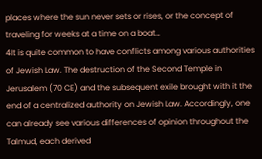places where the sun never sets or rises, or the concept of traveling for weeks at a time on a boat…
4It is quite common to have conflicts among various authorities of Jewish Law. The destruction of the Second Temple in Jerusalem (70 CE) and the subsequent exile brought with it the end of a centralized authority on Jewish Law. Accordingly, one can already see various differences of opinion throughout the Talmud, each derived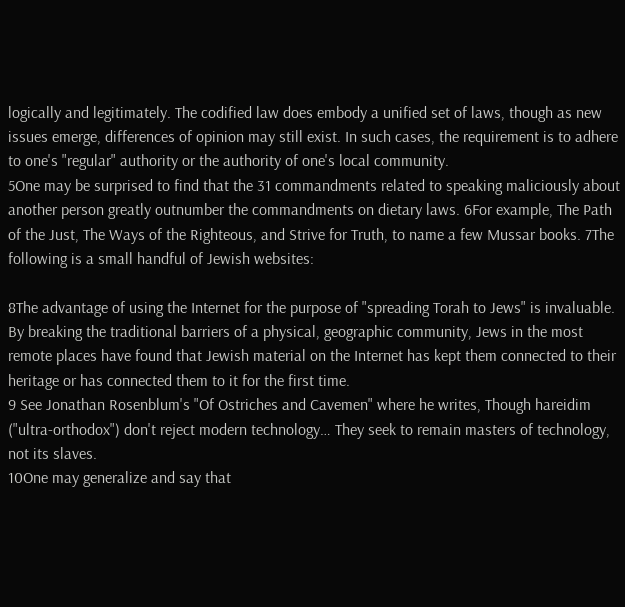logically and legitimately. The codified law does embody a unified set of laws, though as new issues emerge, differences of opinion may still exist. In such cases, the requirement is to adhere to one's "regular" authority or the authority of one's local community.
5One may be surprised to find that the 31 commandments related to speaking maliciously about another person greatly outnumber the commandments on dietary laws. 6For example, The Path of the Just, The Ways of the Righteous, and Strive for Truth, to name a few Mussar books. 7The following is a small handful of Jewish websites:

8The advantage of using the Internet for the purpose of "spreading Torah to Jews" is invaluable. By breaking the traditional barriers of a physical, geographic community, Jews in the most remote places have found that Jewish material on the Internet has kept them connected to their heritage or has connected them to it for the first time.
9 See Jonathan Rosenblum's "Of Ostriches and Cavemen" where he writes, Though hareidim ("ultra-orthodox") don't reject modern technology… They seek to remain masters of technology, not its slaves.
10One may generalize and say that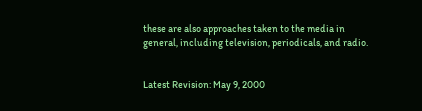these are also approaches taken to the media in general, including television, periodicals, and radio.


Latest Revision: May 9, 2000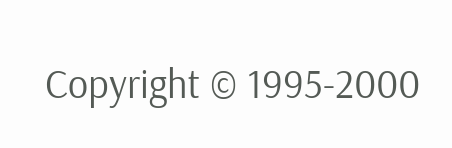Copyright © 1995-2000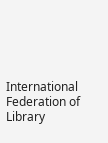International Federation of Library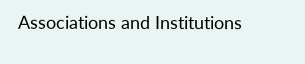Associations and Institutions